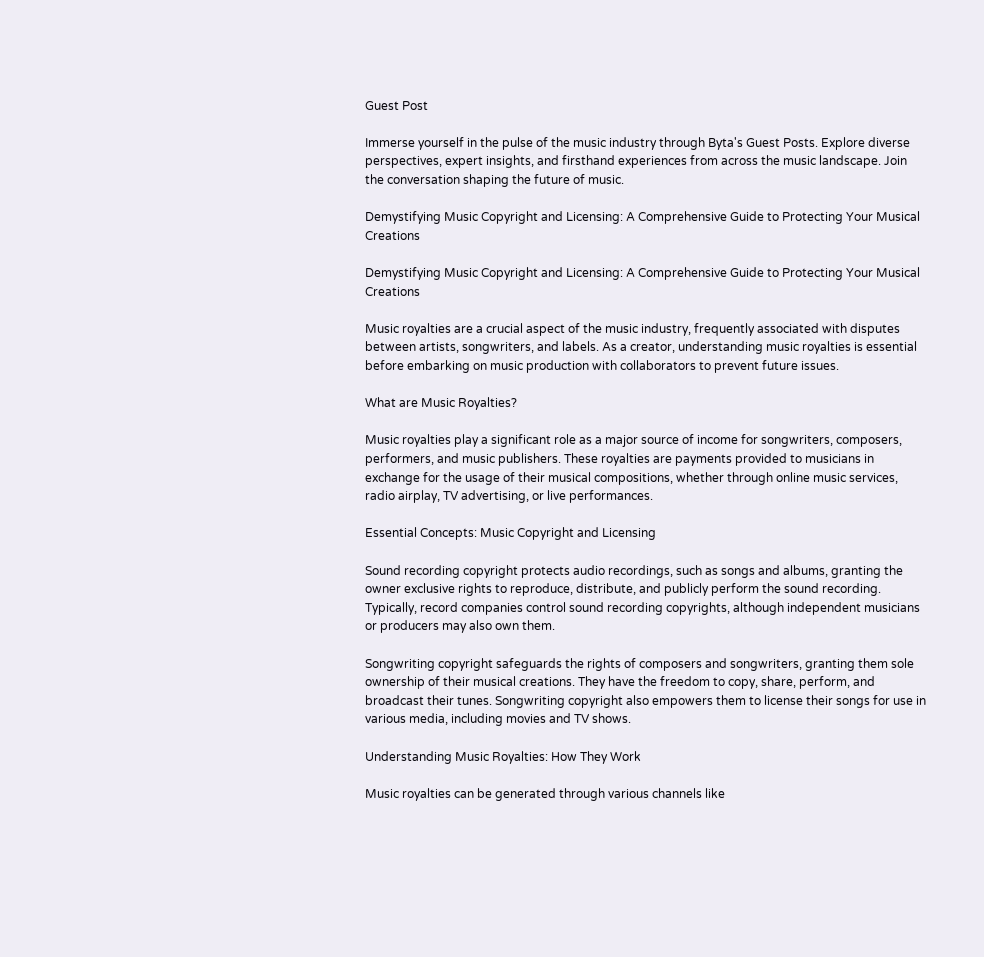Guest Post

Immerse yourself in the pulse of the music industry through Byta's Guest Posts. Explore diverse perspectives, expert insights, and firsthand experiences from across the music landscape. Join the conversation shaping the future of music.

Demystifying Music Copyright and Licensing: A Comprehensive Guide to Protecting Your Musical Creations

Demystifying Music Copyright and Licensing: A Comprehensive Guide to Protecting Your Musical Creations

Music royalties are a crucial aspect of the music industry, frequently associated with disputes between artists, songwriters, and labels. As a creator, understanding music royalties is essential before embarking on music production with collaborators to prevent future issues.

What are Music Royalties?

Music royalties play a significant role as a major source of income for songwriters, composers, performers, and music publishers. These royalties are payments provided to musicians in exchange for the usage of their musical compositions, whether through online music services, radio airplay, TV advertising, or live performances.

Essential Concepts: Music Copyright and Licensing

Sound recording copyright protects audio recordings, such as songs and albums, granting the owner exclusive rights to reproduce, distribute, and publicly perform the sound recording. Typically, record companies control sound recording copyrights, although independent musicians or producers may also own them.

Songwriting copyright safeguards the rights of composers and songwriters, granting them sole ownership of their musical creations. They have the freedom to copy, share, perform, and broadcast their tunes. Songwriting copyright also empowers them to license their songs for use in various media, including movies and TV shows.

Understanding Music Royalties: How They Work

Music royalties can be generated through various channels like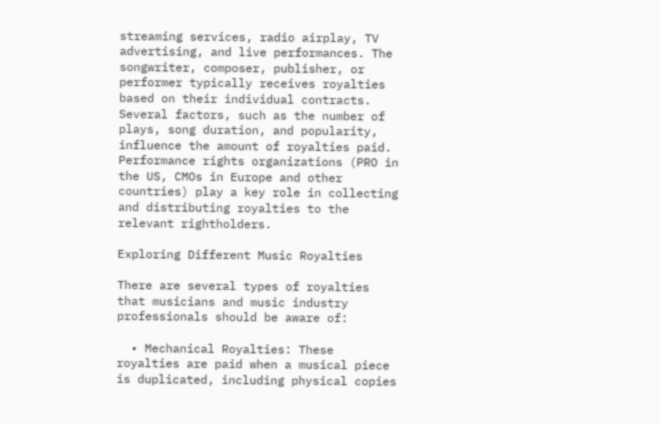streaming services, radio airplay, TV advertising, and live performances. The songwriter, composer, publisher, or performer typically receives royalties based on their individual contracts. Several factors, such as the number of plays, song duration, and popularity, influence the amount of royalties paid. Performance rights organizations (PRO in the US, CMOs in Europe and other countries) play a key role in collecting and distributing royalties to the relevant rightholders.

Exploring Different Music Royalties

There are several types of royalties that musicians and music industry professionals should be aware of:

  • Mechanical Royalties: These royalties are paid when a musical piece is duplicated, including physical copies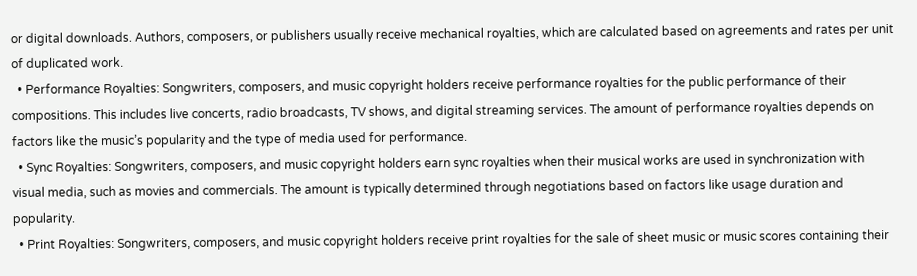or digital downloads. Authors, composers, or publishers usually receive mechanical royalties, which are calculated based on agreements and rates per unit of duplicated work.
  • Performance Royalties: Songwriters, composers, and music copyright holders receive performance royalties for the public performance of their compositions. This includes live concerts, radio broadcasts, TV shows, and digital streaming services. The amount of performance royalties depends on factors like the music’s popularity and the type of media used for performance.
  • Sync Royalties: Songwriters, composers, and music copyright holders earn sync royalties when their musical works are used in synchronization with visual media, such as movies and commercials. The amount is typically determined through negotiations based on factors like usage duration and popularity.
  • Print Royalties: Songwriters, composers, and music copyright holders receive print royalties for the sale of sheet music or music scores containing their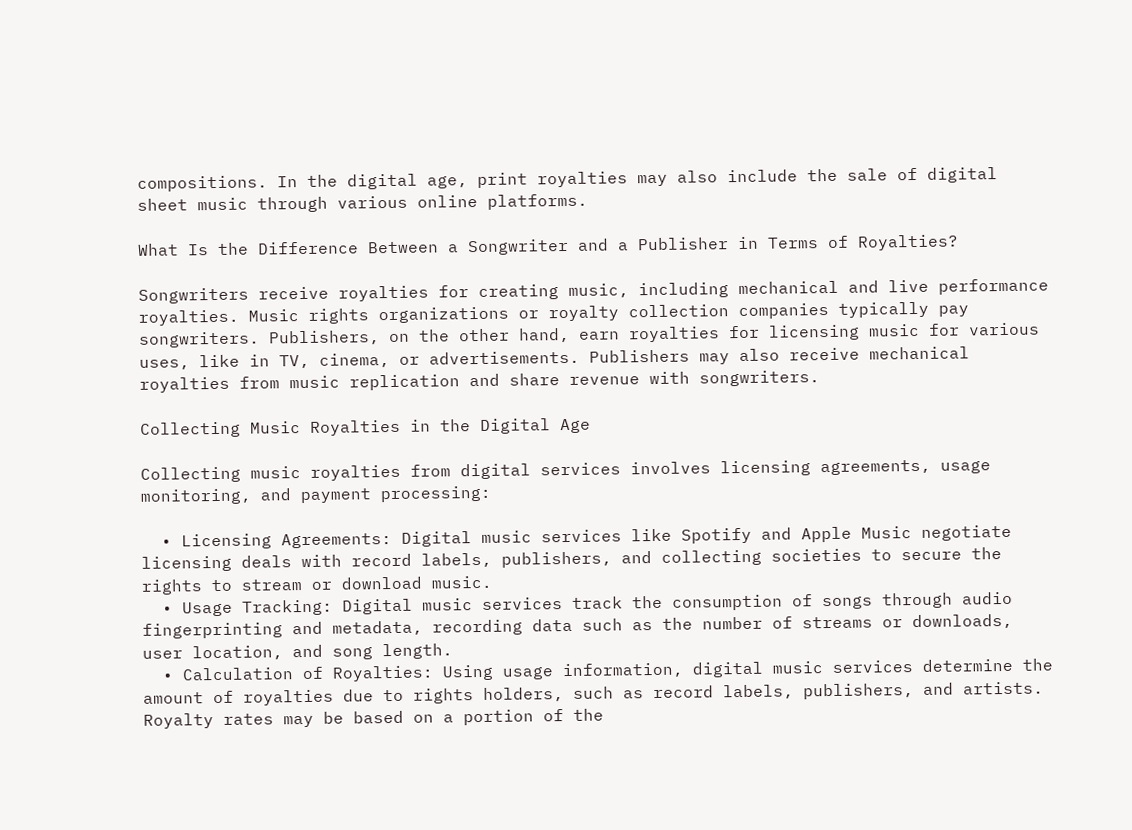compositions. In the digital age, print royalties may also include the sale of digital sheet music through various online platforms.

What Is the Difference Between a Songwriter and a Publisher in Terms of Royalties?

Songwriters receive royalties for creating music, including mechanical and live performance royalties. Music rights organizations or royalty collection companies typically pay songwriters. Publishers, on the other hand, earn royalties for licensing music for various uses, like in TV, cinema, or advertisements. Publishers may also receive mechanical royalties from music replication and share revenue with songwriters.

Collecting Music Royalties in the Digital Age

Collecting music royalties from digital services involves licensing agreements, usage monitoring, and payment processing:

  • Licensing Agreements: Digital music services like Spotify and Apple Music negotiate licensing deals with record labels, publishers, and collecting societies to secure the rights to stream or download music.
  • Usage Tracking: Digital music services track the consumption of songs through audio fingerprinting and metadata, recording data such as the number of streams or downloads, user location, and song length.
  • Calculation of Royalties: Using usage information, digital music services determine the amount of royalties due to rights holders, such as record labels, publishers, and artists. Royalty rates may be based on a portion of the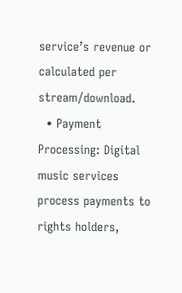service’s revenue or calculated per stream/download.
  • Payment Processing: Digital music services process payments to rights holders,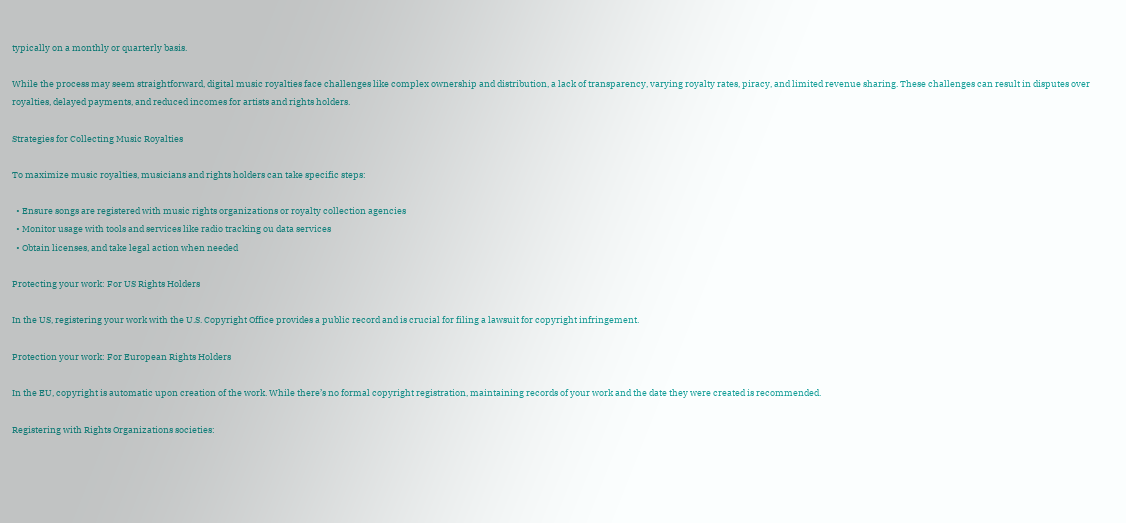typically on a monthly or quarterly basis.

While the process may seem straightforward, digital music royalties face challenges like complex ownership and distribution, a lack of transparency, varying royalty rates, piracy, and limited revenue sharing. These challenges can result in disputes over royalties, delayed payments, and reduced incomes for artists and rights holders.

Strategies for Collecting Music Royalties

To maximize music royalties, musicians and rights holders can take specific steps:

  • Ensure songs are registered with music rights organizations or royalty collection agencies
  • Monitor usage with tools and services like radio tracking ou data services
  • Obtain licenses, and take legal action when needed

Protecting your work: For US Rights Holders

In the US, registering your work with the U.S. Copyright Office provides a public record and is crucial for filing a lawsuit for copyright infringement.

Protection your work: For European Rights Holders

In the EU, copyright is automatic upon creation of the work. While there’s no formal copyright registration, maintaining records of your work and the date they were created is recommended.

Registering with Rights Organizations societies: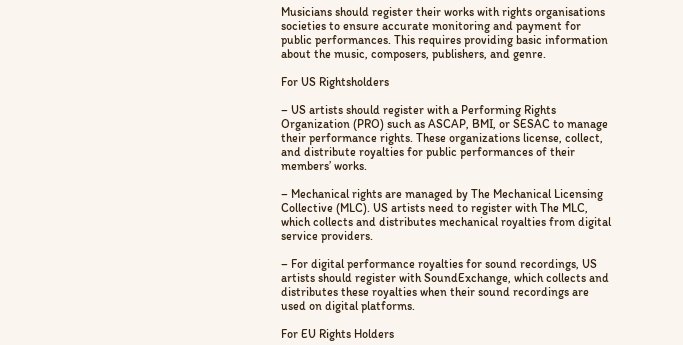Musicians should register their works with rights organisations societies to ensure accurate monitoring and payment for public performances. This requires providing basic information about the music, composers, publishers, and genre.

For US Rightsholders

– US artists should register with a Performing Rights Organization (PRO) such as ASCAP, BMI, or SESAC to manage their performance rights. These organizations license, collect, and distribute royalties for public performances of their members’ works.

– Mechanical rights are managed by The Mechanical Licensing Collective (MLC). US artists need to register with The MLC, which collects and distributes mechanical royalties from digital service providers.

– For digital performance royalties for sound recordings, US artists should register with SoundExchange, which collects and distributes these royalties when their sound recordings are used on digital platforms.

For EU Rights Holders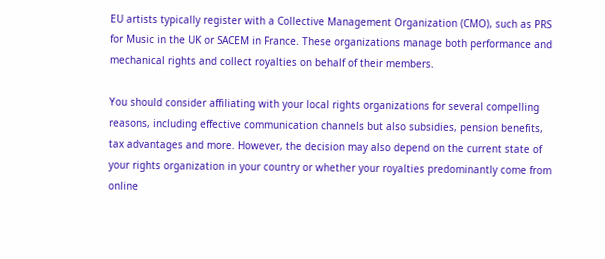EU artists typically register with a Collective Management Organization (CMO), such as PRS for Music in the UK or SACEM in France. These organizations manage both performance and mechanical rights and collect royalties on behalf of their members.

You should consider affiliating with your local rights organizations for several compelling reasons, including effective communication channels but also subsidies, pension benefits, tax advantages and more. However, the decision may also depend on the current state of your rights organization in your country or whether your royalties predominantly come from online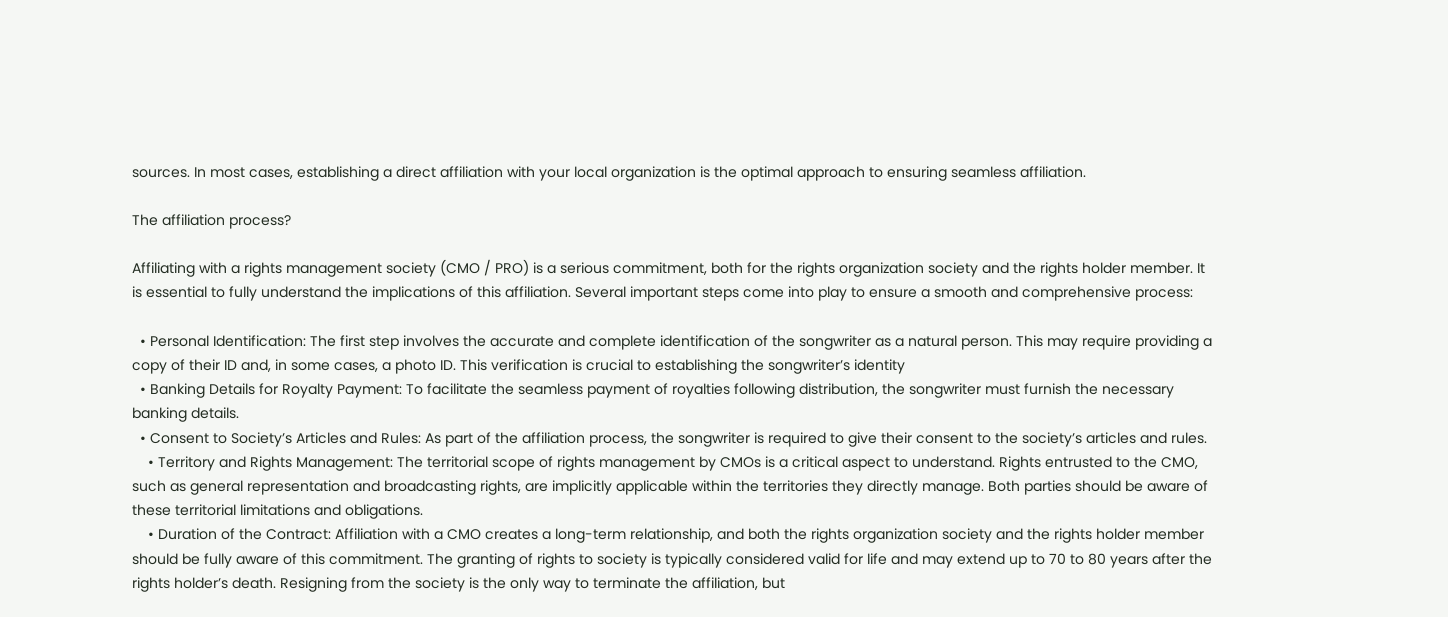sources. In most cases, establishing a direct affiliation with your local organization is the optimal approach to ensuring seamless affiliation.

The affiliation process?

Affiliating with a rights management society (CMO / PRO) is a serious commitment, both for the rights organization society and the rights holder member. It is essential to fully understand the implications of this affiliation. Several important steps come into play to ensure a smooth and comprehensive process:

  • Personal Identification: The first step involves the accurate and complete identification of the songwriter as a natural person. This may require providing a copy of their ID and, in some cases, a photo ID. This verification is crucial to establishing the songwriter’s identity
  • Banking Details for Royalty Payment: To facilitate the seamless payment of royalties following distribution, the songwriter must furnish the necessary banking details.
  • Consent to Society’s Articles and Rules: As part of the affiliation process, the songwriter is required to give their consent to the society’s articles and rules.
    • Territory and Rights Management: The territorial scope of rights management by CMOs is a critical aspect to understand. Rights entrusted to the CMO, such as general representation and broadcasting rights, are implicitly applicable within the territories they directly manage. Both parties should be aware of these territorial limitations and obligations.
    • Duration of the Contract: Affiliation with a CMO creates a long-term relationship, and both the rights organization society and the rights holder member should be fully aware of this commitment. The granting of rights to society is typically considered valid for life and may extend up to 70 to 80 years after the rights holder’s death. Resigning from the society is the only way to terminate the affiliation, but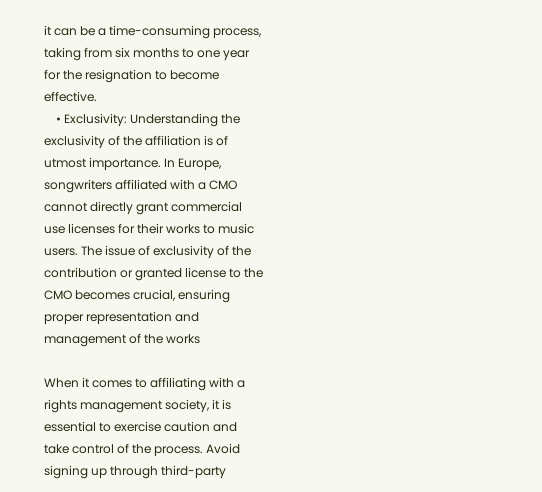it can be a time-consuming process, taking from six months to one year for the resignation to become effective.
    • Exclusivity: Understanding the exclusivity of the affiliation is of utmost importance. In Europe, songwriters affiliated with a CMO cannot directly grant commercial use licenses for their works to music users. The issue of exclusivity of the contribution or granted license to the CMO becomes crucial, ensuring proper representation and management of the works

When it comes to affiliating with a rights management society, it is essential to exercise caution and take control of the process. Avoid signing up through third-party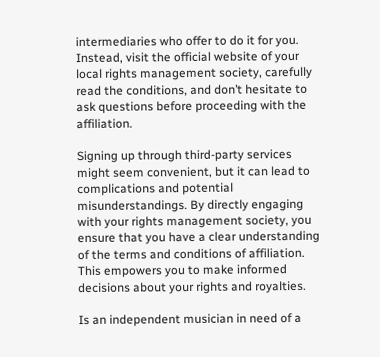intermediaries who offer to do it for you. Instead, visit the official website of your local rights management society, carefully read the conditions, and don’t hesitate to ask questions before proceeding with the affiliation.

Signing up through third-party services might seem convenient, but it can lead to complications and potential misunderstandings. By directly engaging with your rights management society, you ensure that you have a clear understanding of the terms and conditions of affiliation. This empowers you to make informed decisions about your rights and royalties.

Is an independent musician in need of a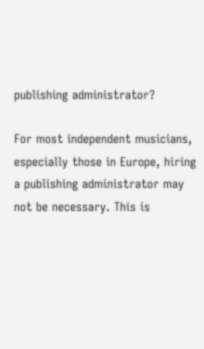publishing administrator?

For most independent musicians, especially those in Europe, hiring a publishing administrator may not be necessary. This is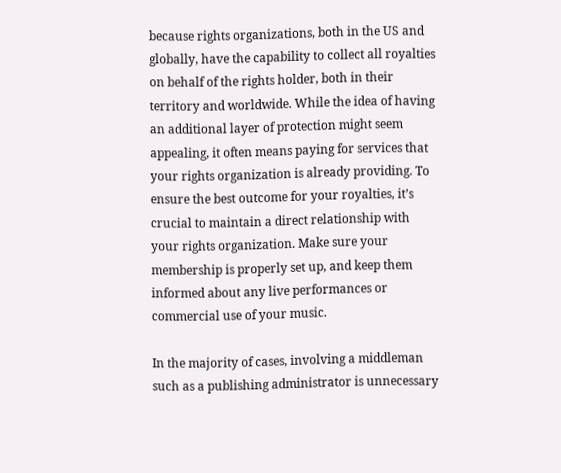because rights organizations, both in the US and globally, have the capability to collect all royalties on behalf of the rights holder, both in their territory and worldwide. While the idea of having an additional layer of protection might seem appealing, it often means paying for services that your rights organization is already providing. To ensure the best outcome for your royalties, it’s crucial to maintain a direct relationship with your rights organization. Make sure your membership is properly set up, and keep them informed about any live performances or commercial use of your music.

In the majority of cases, involving a middleman such as a publishing administrator is unnecessary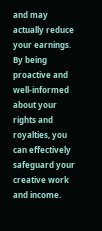and may actually reduce your earnings. By being proactive and well-informed about your rights and royalties, you can effectively safeguard your creative work and income.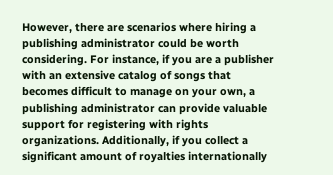However, there are scenarios where hiring a publishing administrator could be worth considering. For instance, if you are a publisher with an extensive catalog of songs that becomes difficult to manage on your own, a publishing administrator can provide valuable support for registering with rights organizations. Additionally, if you collect a significant amount of royalties internationally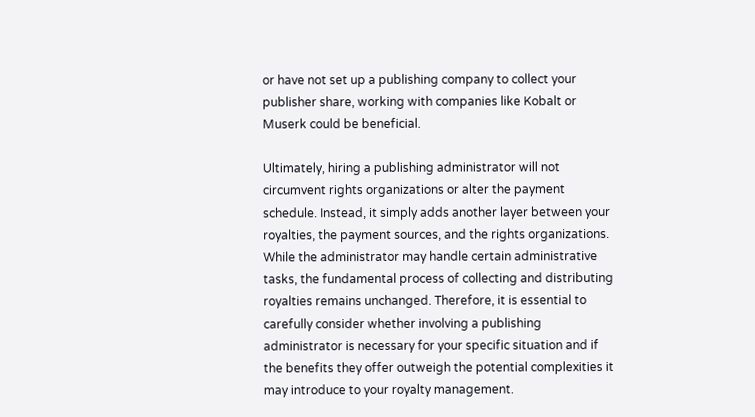or have not set up a publishing company to collect your publisher share, working with companies like Kobalt or Muserk could be beneficial.

Ultimately, hiring a publishing administrator will not circumvent rights organizations or alter the payment schedule. Instead, it simply adds another layer between your royalties, the payment sources, and the rights organizations. While the administrator may handle certain administrative tasks, the fundamental process of collecting and distributing royalties remains unchanged. Therefore, it is essential to carefully consider whether involving a publishing administrator is necessary for your specific situation and if the benefits they offer outweigh the potential complexities it may introduce to your royalty management.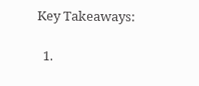Key Takeaways:

  1.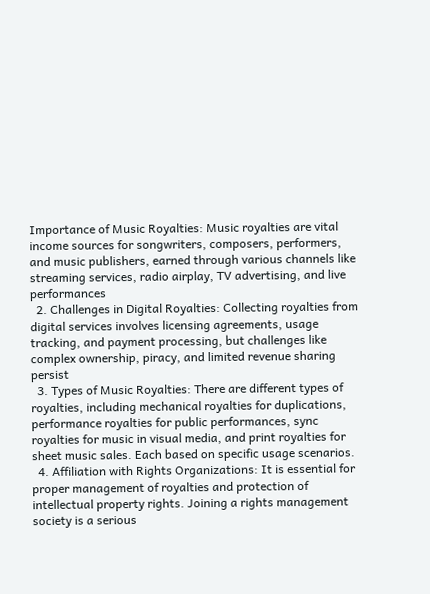Importance of Music Royalties: Music royalties are vital income sources for songwriters, composers, performers, and music publishers, earned through various channels like streaming services, radio airplay, TV advertising, and live performances
  2. Challenges in Digital Royalties: Collecting royalties from digital services involves licensing agreements, usage tracking, and payment processing, but challenges like complex ownership, piracy, and limited revenue sharing persist
  3. Types of Music Royalties: There are different types of royalties, including mechanical royalties for duplications, performance royalties for public performances, sync royalties for music in visual media, and print royalties for sheet music sales. Each based on specific usage scenarios.
  4. Affiliation with Rights Organizations: It is essential for proper management of royalties and protection of intellectual property rights. Joining a rights management society is a serious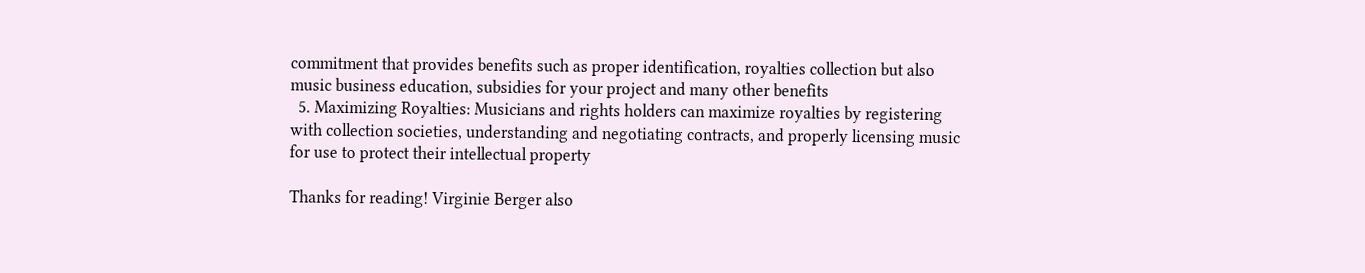commitment that provides benefits such as proper identification, royalties collection but also music business education, subsidies for your project and many other benefits
  5. Maximizing Royalties: Musicians and rights holders can maximize royalties by registering with collection societies, understanding and negotiating contracts, and properly licensing music for use to protect their intellectual property

Thanks for reading! Virginie Berger also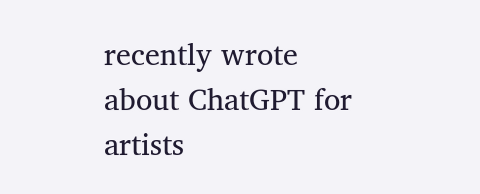recently wrote about ChatGPT for artists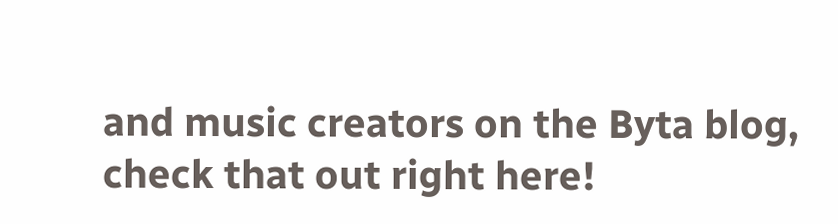and music creators on the Byta blog, check that out right here!